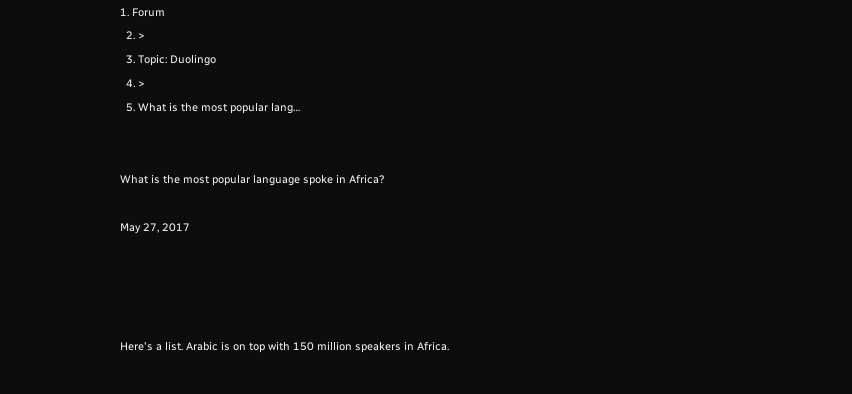1. Forum
  2. >
  3. Topic: Duolingo
  4. >
  5. What is the most popular lang…


What is the most popular language spoke in Africa?

May 27, 2017




Here's a list. Arabic is on top with 150 million speakers in Africa.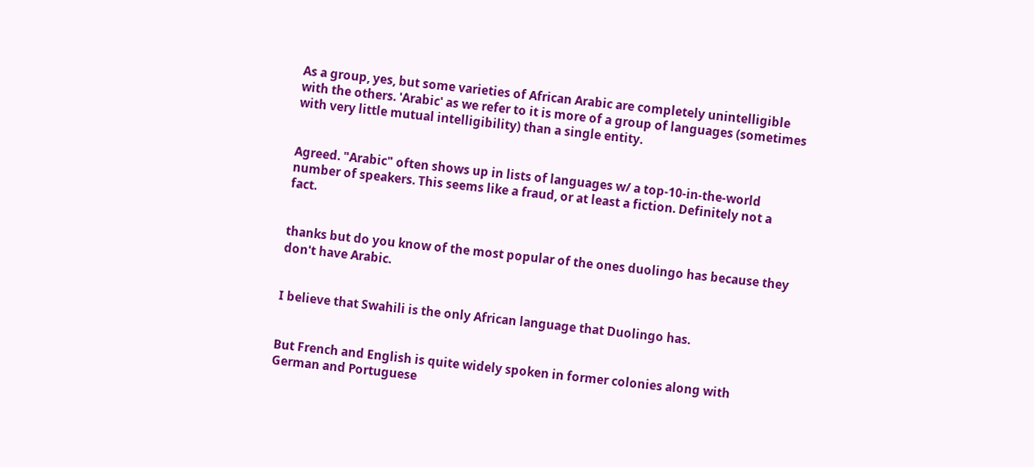As a group, yes, but some varieties of African Arabic are completely unintelligible with the others. 'Arabic' as we refer to it is more of a group of languages (sometimes with very little mutual intelligibility) than a single entity.


Agreed. "Arabic" often shows up in lists of languages w/ a top-10-in-the-world number of speakers. This seems like a fraud, or at least a fiction. Definitely not a fact.


thanks but do you know of the most popular of the ones duolingo has because they don't have Arabic.


I believe that Swahili is the only African language that Duolingo has.


But French and English is quite widely spoken in former colonies along with German and Portuguese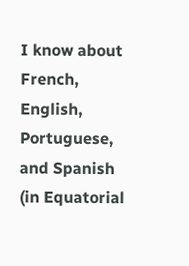I know about French, English, Portuguese, and Spanish (in Equatorial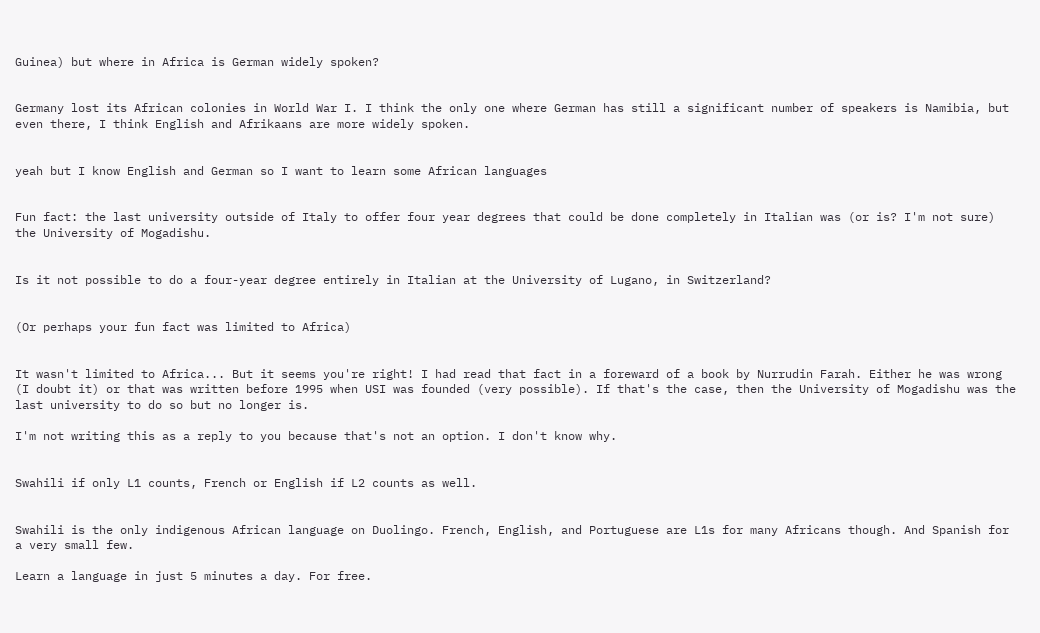Guinea) but where in Africa is German widely spoken?


Germany lost its African colonies in World War I. I think the only one where German has still a significant number of speakers is Namibia, but even there, I think English and Afrikaans are more widely spoken.


yeah but I know English and German so I want to learn some African languages


Fun fact: the last university outside of Italy to offer four year degrees that could be done completely in Italian was (or is? I'm not sure) the University of Mogadishu.


Is it not possible to do a four-year degree entirely in Italian at the University of Lugano, in Switzerland?


(Or perhaps your fun fact was limited to Africa)


It wasn't limited to Africa... But it seems you're right! I had read that fact in a foreward of a book by Nurrudin Farah. Either he was wrong (I doubt it) or that was written before 1995 when USI was founded (very possible). If that's the case, then the University of Mogadishu was the last university to do so but no longer is.

I'm not writing this as a reply to you because that's not an option. I don't know why.


Swahili if only L1 counts, French or English if L2 counts as well.


Swahili is the only indigenous African language on Duolingo. French, English, and Portuguese are L1s for many Africans though. And Spanish for a very small few.

Learn a language in just 5 minutes a day. For free.